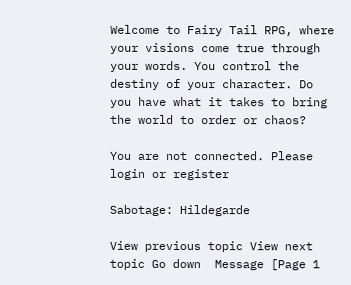Welcome to Fairy Tail RPG, where your visions come true through your words. You control the destiny of your character. Do you have what it takes to bring the world to order or chaos?

You are not connected. Please login or register

Sabotage: Hildegarde

View previous topic View next topic Go down  Message [Page 1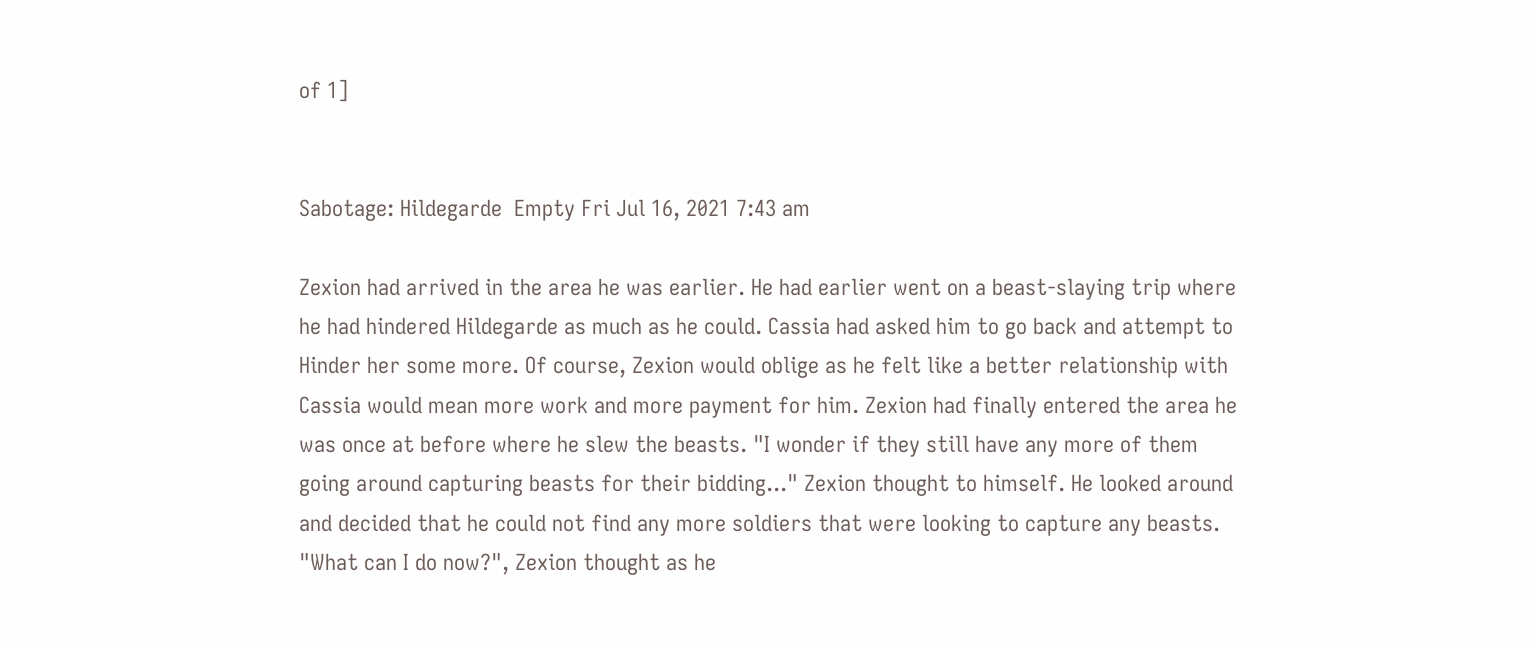of 1]


Sabotage: Hildegarde  Empty Fri Jul 16, 2021 7:43 am

Zexion had arrived in the area he was earlier. He had earlier went on a beast-slaying trip where he had hindered Hildegarde as much as he could. Cassia had asked him to go back and attempt to Hinder her some more. Of course, Zexion would oblige as he felt like a better relationship with Cassia would mean more work and more payment for him. Zexion had finally entered the area he was once at before where he slew the beasts. "I wonder if they still have any more of them going around capturing beasts for their bidding..." Zexion thought to himself. He looked around and decided that he could not find any more soldiers that were looking to capture any beasts. "What can I do now?", Zexion thought as he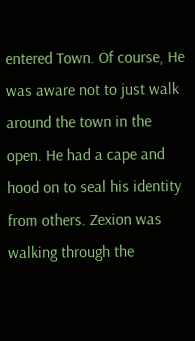entered Town. Of course, He was aware not to just walk around the town in the open. He had a cape and hood on to seal his identity from others. Zexion was walking through the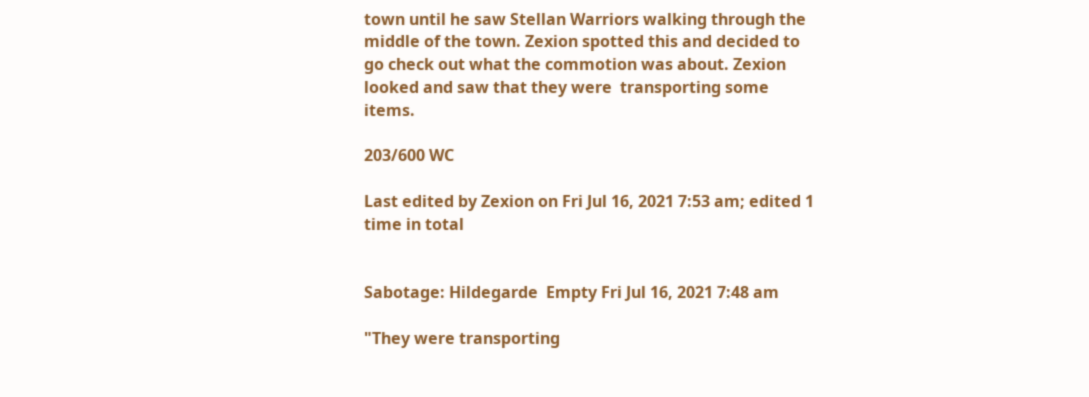town until he saw Stellan Warriors walking through the middle of the town. Zexion spotted this and decided to go check out what the commotion was about. Zexion looked and saw that they were  transporting some items.

203/600 WC

Last edited by Zexion on Fri Jul 16, 2021 7:53 am; edited 1 time in total


Sabotage: Hildegarde  Empty Fri Jul 16, 2021 7:48 am

"They were transporting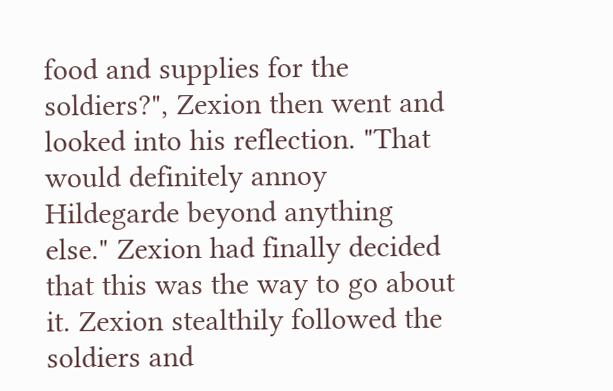food and supplies for the soldiers?", Zexion then went and looked into his reflection. "That would definitely annoy Hildegarde beyond anything else." Zexion had finally decided that this was the way to go about it. Zexion stealthily followed the soldiers and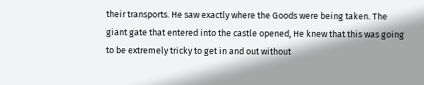their transports. He saw exactly where the Goods were being taken. The giant gate that entered into the castle opened, He knew that this was going to be extremely tricky to get in and out without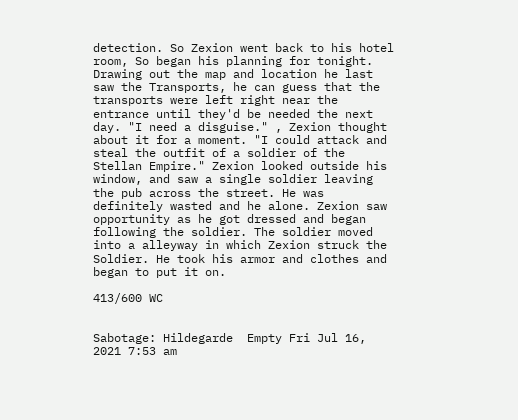detection. So Zexion went back to his hotel room, So began his planning for tonight. Drawing out the map and location he last saw the Transports, he can guess that the transports were left right near the entrance until they'd be needed the next day. "I need a disguise." , Zexion thought about it for a moment. "I could attack and steal the outfit of a soldier of the Stellan Empire." Zexion looked outside his window, and saw a single soldier leaving the pub across the street. He was definitely wasted and he alone. Zexion saw opportunity as he got dressed and began following the soldier. The soldier moved into a alleyway in which Zexion struck the Soldier. He took his armor and clothes and began to put it on.

413/600 WC


Sabotage: Hildegarde  Empty Fri Jul 16, 2021 7:53 am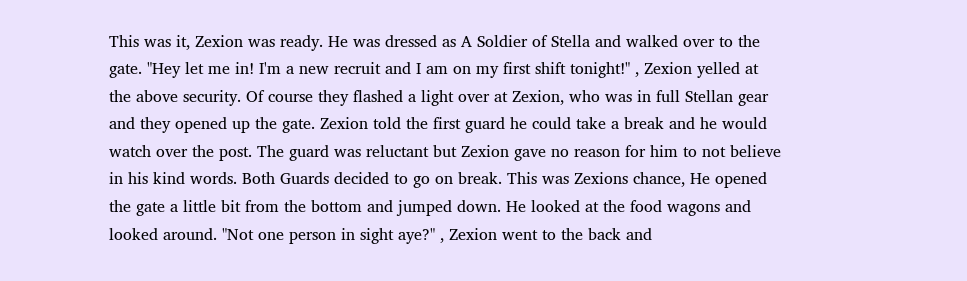This was it, Zexion was ready. He was dressed as A Soldier of Stella and walked over to the gate. "Hey let me in! I'm a new recruit and I am on my first shift tonight!" , Zexion yelled at the above security. Of course they flashed a light over at Zexion, who was in full Stellan gear and they opened up the gate. Zexion told the first guard he could take a break and he would watch over the post. The guard was reluctant but Zexion gave no reason for him to not believe in his kind words. Both Guards decided to go on break. This was Zexions chance, He opened the gate a little bit from the bottom and jumped down. He looked at the food wagons and looked around. "Not one person in sight aye?" , Zexion went to the back and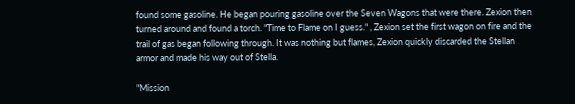found some gasoline. He began pouring gasoline over the Seven Wagons that were there. Zexion then turned around and found a torch. "Time to Flame on I guess." , Zexion set the first wagon on fire and the trail of gas began following through. It was nothing but flames, Zexion quickly discarded the Stellan armor and made his way out of Stella.

"Mission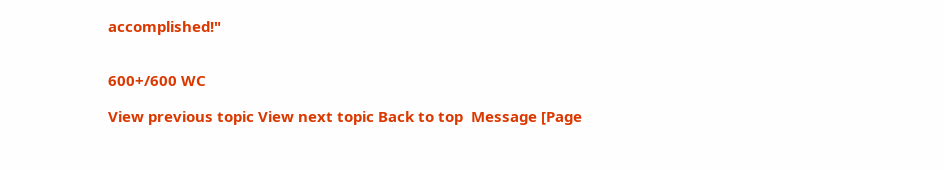accomplished!"


600+/600 WC

View previous topic View next topic Back to top  Message [Page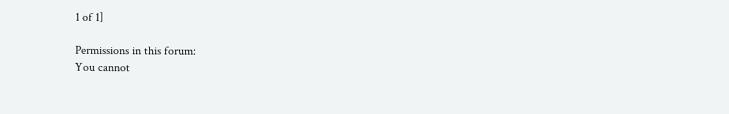1 of 1]

Permissions in this forum:
You cannot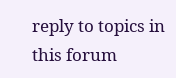reply to topics in this forum